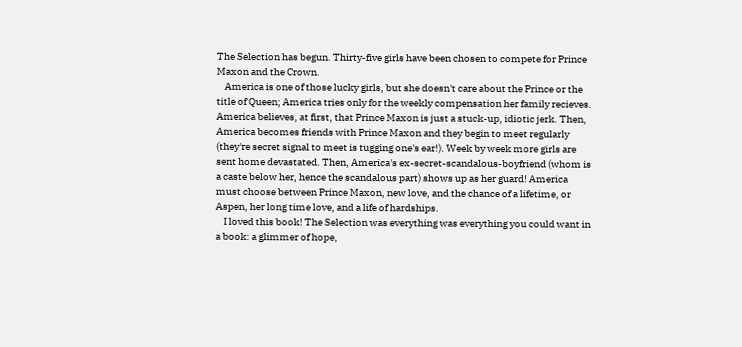The Selection has begun. Thirty-five girls have been chosen to compete for Prince Maxon and the Crown.
    America is one of those lucky girls, but she doesn't care about the Prince or the title of Queen; America tries only for the weekly compensation her family recieves. America believes, at first, that Prince Maxon is just a stuck-up, idiotic jerk. Then, America becomes friends with Prince Maxon and they begin to meet regularly (they're secret signal to meet is tugging one's ear!). Week by week more girls are sent home devastated. Then, America's ex-secret-scandalous-boyfriend (whom is a caste below her, hence the scandalous part) shows up as her guard! America must choose between Prince Maxon, new love, and the chance of a lifetime, or Aspen, her long time love, and a life of hardships.
    I loved this book! The Selection was everything was everything you could want in a book: a glimmer of hope,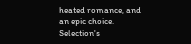heated romance, and an epic choice. Selection's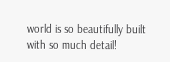world is so beautifully built with so much detail!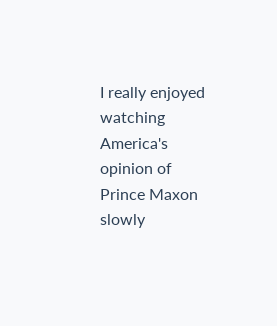I really enjoyed watching America's opinion of Prince Maxon slowly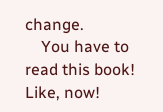change.
    You have to read this book! Like, now!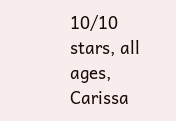10/10 stars, all ages,
Carissa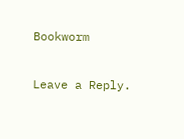Bookworm

Leave a Reply.